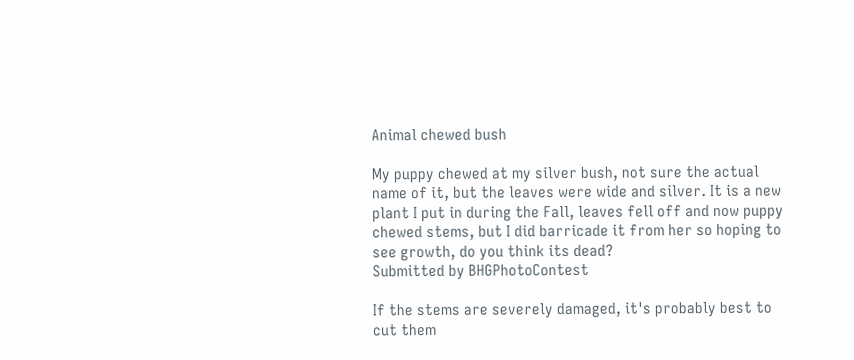Animal chewed bush

My puppy chewed at my silver bush, not sure the actual name of it, but the leaves were wide and silver. It is a new plant I put in during the Fall, leaves fell off and now puppy chewed stems, but I did barricade it from her so hoping to see growth, do you think its dead?
Submitted by BHGPhotoContest

If the stems are severely damaged, it's probably best to cut them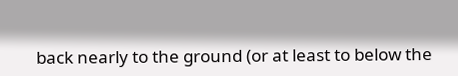back nearly to the ground (or at least to below the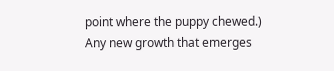point where the puppy chewed.) Any new growth that emerges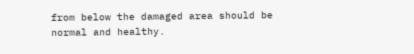from below the damaged area should be normal and healthy.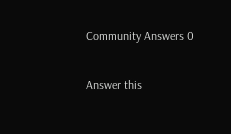Community Answers 0

Answer this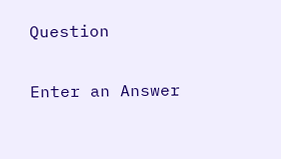Question

Enter an Answer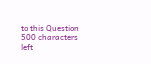to this Question
500 characters left